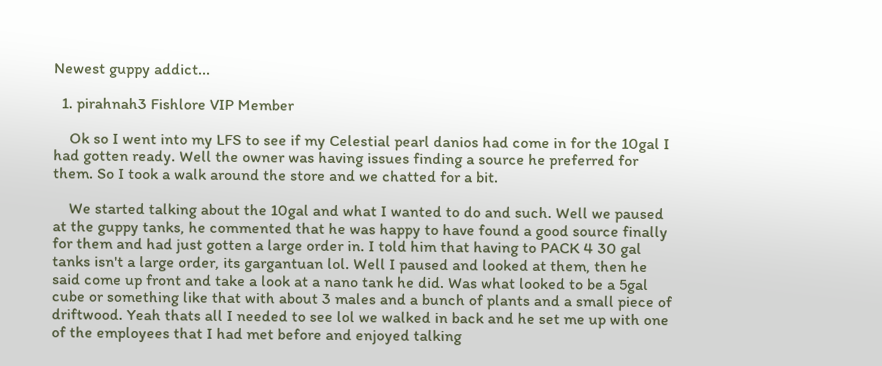Newest guppy addict...

  1. pirahnah3 Fishlore VIP Member

    Ok so I went into my LFS to see if my Celestial pearl danios had come in for the 10gal I had gotten ready. Well the owner was having issues finding a source he preferred for them. So I took a walk around the store and we chatted for a bit.

    We started talking about the 10gal and what I wanted to do and such. Well we paused at the guppy tanks, he commented that he was happy to have found a good source finally for them and had just gotten a large order in. I told him that having to PACK 4 30 gal tanks isn't a large order, its gargantuan lol. Well I paused and looked at them, then he said come up front and take a look at a nano tank he did. Was what looked to be a 5gal cube or something like that with about 3 males and a bunch of plants and a small piece of driftwood. Yeah thats all I needed to see lol we walked in back and he set me up with one of the employees that I had met before and enjoyed talking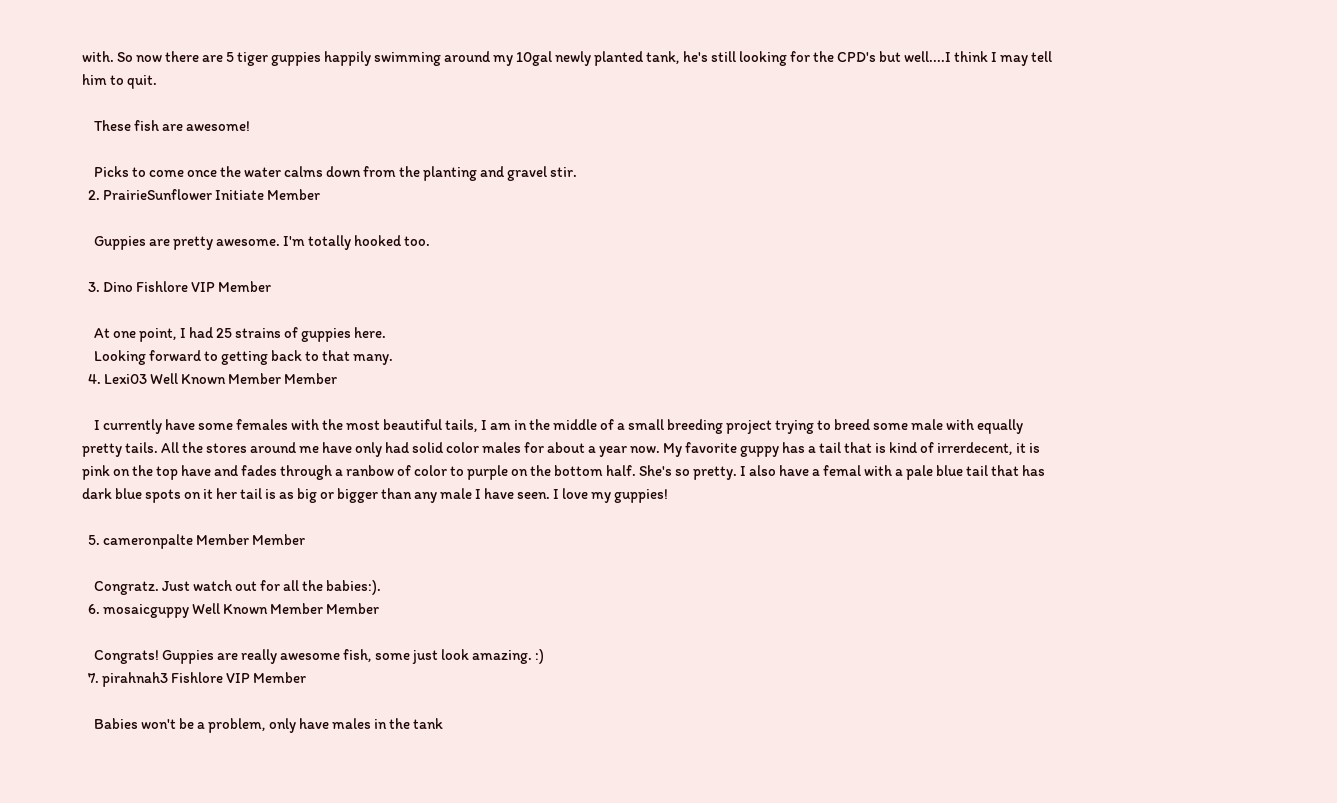with. So now there are 5 tiger guppies happily swimming around my 10gal newly planted tank, he's still looking for the CPD's but well....I think I may tell him to quit.

    These fish are awesome!

    Picks to come once the water calms down from the planting and gravel stir.
  2. PrairieSunflower Initiate Member

    Guppies are pretty awesome. I'm totally hooked too.

  3. Dino Fishlore VIP Member

    At one point, I had 25 strains of guppies here.
    Looking forward to getting back to that many.
  4. Lexi03 Well Known Member Member

    I currently have some females with the most beautiful tails, I am in the middle of a small breeding project trying to breed some male with equally pretty tails. All the stores around me have only had solid color males for about a year now. My favorite guppy has a tail that is kind of irrerdecent, it is pink on the top have and fades through a ranbow of color to purple on the bottom half. She's so pretty. I also have a femal with a pale blue tail that has dark blue spots on it her tail is as big or bigger than any male I have seen. I love my guppies!

  5. cameronpalte Member Member

    Congratz. Just watch out for all the babies:).
  6. mosaicguppy Well Known Member Member

    Congrats! Guppies are really awesome fish, some just look amazing. :)
  7. pirahnah3 Fishlore VIP Member

    Babies won't be a problem, only have males in the tank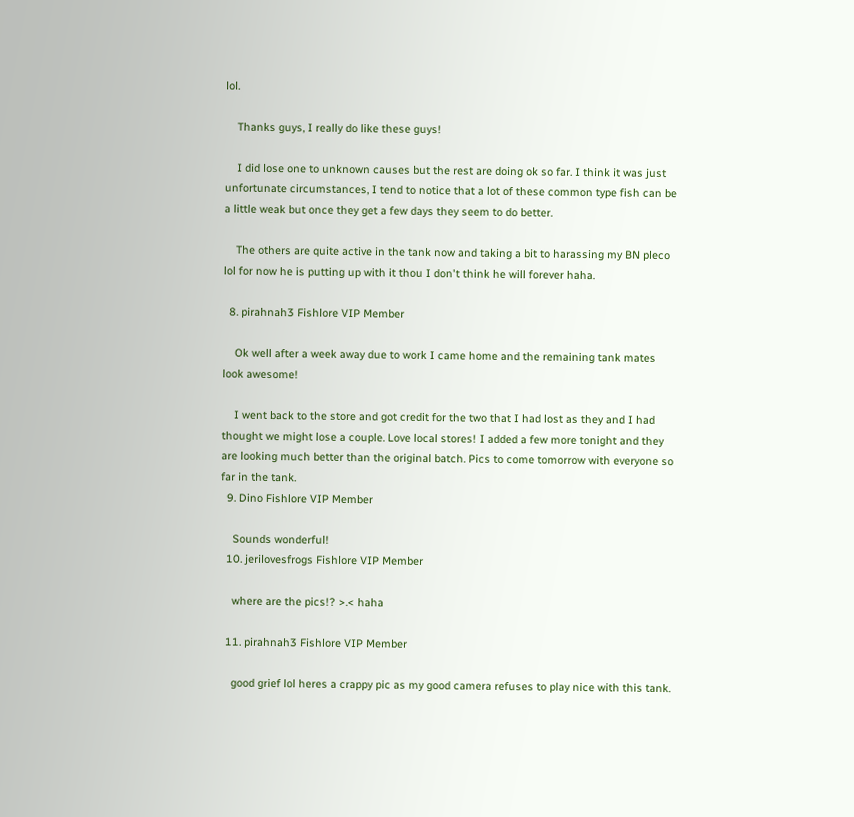lol.

    Thanks guys, I really do like these guys!

    I did lose one to unknown causes but the rest are doing ok so far. I think it was just unfortunate circumstances, I tend to notice that a lot of these common type fish can be a little weak but once they get a few days they seem to do better.

    The others are quite active in the tank now and taking a bit to harassing my BN pleco lol for now he is putting up with it thou I don't think he will forever haha.

  8. pirahnah3 Fishlore VIP Member

    Ok well after a week away due to work I came home and the remaining tank mates look awesome!

    I went back to the store and got credit for the two that I had lost as they and I had thought we might lose a couple. Love local stores! I added a few more tonight and they are looking much better than the original batch. Pics to come tomorrow with everyone so far in the tank.
  9. Dino Fishlore VIP Member

    Sounds wonderful!
  10. jerilovesfrogs Fishlore VIP Member

    where are the pics!? >.< haha

  11. pirahnah3 Fishlore VIP Member

    good grief lol heres a crappy pic as my good camera refuses to play nice with this tank.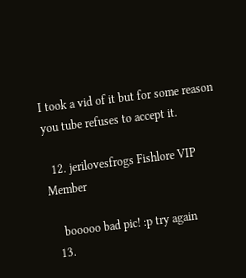I took a vid of it but for some reason you tube refuses to accept it.

  12. jerilovesfrogs Fishlore VIP Member

    booooo bad pic! :p try again
  13.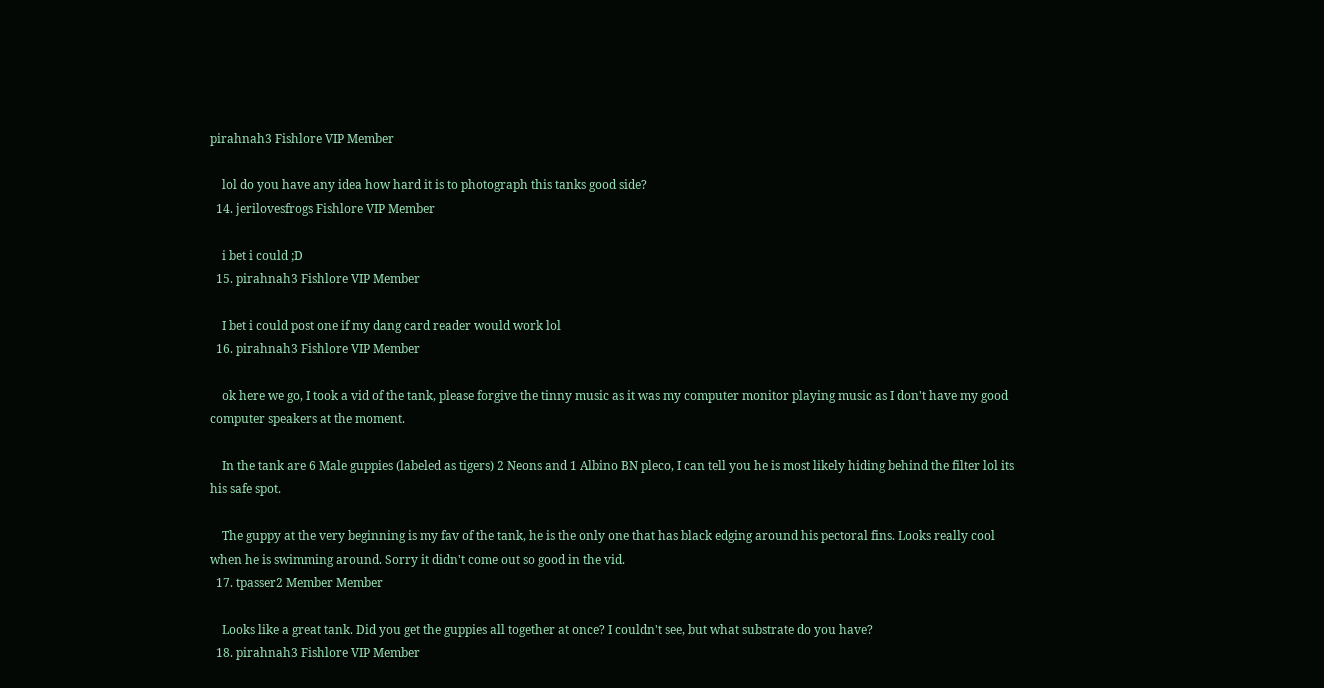pirahnah3 Fishlore VIP Member

    lol do you have any idea how hard it is to photograph this tanks good side?
  14. jerilovesfrogs Fishlore VIP Member

    i bet i could ;D
  15. pirahnah3 Fishlore VIP Member

    I bet i could post one if my dang card reader would work lol
  16. pirahnah3 Fishlore VIP Member

    ok here we go, I took a vid of the tank, please forgive the tinny music as it was my computer monitor playing music as I don't have my good computer speakers at the moment.

    In the tank are 6 Male guppies (labeled as tigers) 2 Neons and 1 Albino BN pleco, I can tell you he is most likely hiding behind the filter lol its his safe spot.

    The guppy at the very beginning is my fav of the tank, he is the only one that has black edging around his pectoral fins. Looks really cool when he is swimming around. Sorry it didn't come out so good in the vid.
  17. tpasser2 Member Member

    Looks like a great tank. Did you get the guppies all together at once? I couldn't see, but what substrate do you have?
  18. pirahnah3 Fishlore VIP Member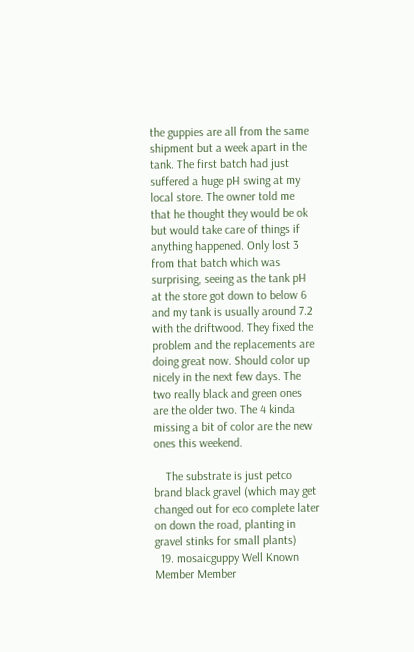the guppies are all from the same shipment but a week apart in the tank. The first batch had just suffered a huge pH swing at my local store. The owner told me that he thought they would be ok but would take care of things if anything happened. Only lost 3 from that batch which was surprising, seeing as the tank pH at the store got down to below 6 and my tank is usually around 7.2 with the driftwood. They fixed the problem and the replacements are doing great now. Should color up nicely in the next few days. The two really black and green ones are the older two. The 4 kinda missing a bit of color are the new ones this weekend.

    The substrate is just petco brand black gravel (which may get changed out for eco complete later on down the road, planting in gravel stinks for small plants)
  19. mosaicguppy Well Known Member Member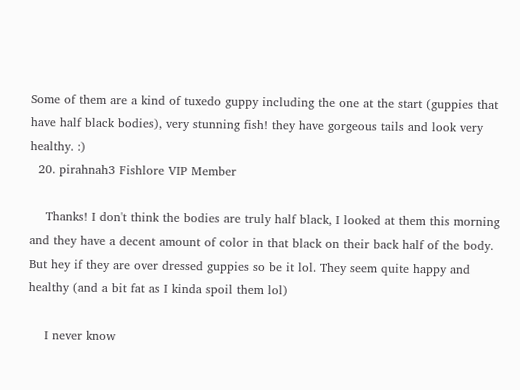Some of them are a kind of tuxedo guppy including the one at the start (guppies that have half black bodies), very stunning fish! they have gorgeous tails and look very healthy. :)
  20. pirahnah3 Fishlore VIP Member

    Thanks! I don't think the bodies are truly half black, I looked at them this morning and they have a decent amount of color in that black on their back half of the body. But hey if they are over dressed guppies so be it lol. They seem quite happy and healthy (and a bit fat as I kinda spoil them lol)

    I never know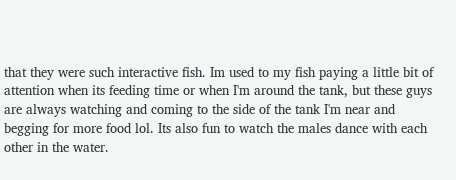that they were such interactive fish. Im used to my fish paying a little bit of attention when its feeding time or when I'm around the tank, but these guys are always watching and coming to the side of the tank I'm near and begging for more food lol. Its also fun to watch the males dance with each other in the water.